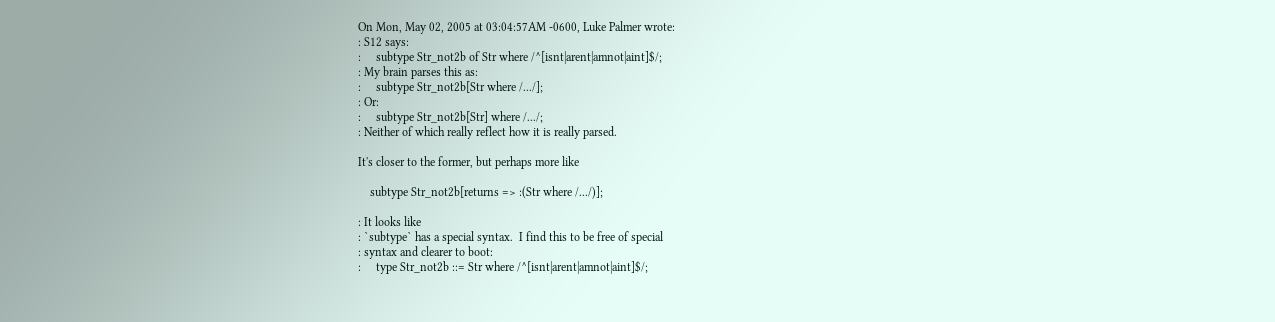On Mon, May 02, 2005 at 03:04:57AM -0600, Luke Palmer wrote:
: S12 says:
:     subtype Str_not2b of Str where /^[isnt|arent|amnot|aint]$/;
: My brain parses this as:
:     subtype Str_not2b[Str where /.../];
: Or:
:     subtype Str_not2b[Str] where /.../;
: Neither of which really reflect how it is really parsed.

It's closer to the former, but perhaps more like

    subtype Str_not2b[returns => :(Str where /.../)];

: It looks like
: `subtype` has a special syntax.  I find this to be free of special
: syntax and clearer to boot:
:     type Str_not2b ::= Str where /^[isnt|arent|amnot|aint]$/;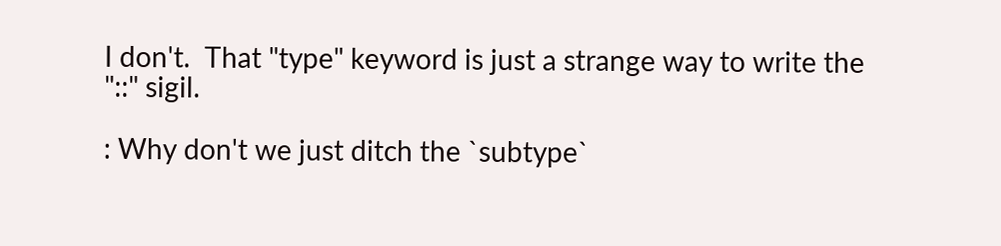I don't.  That "type" keyword is just a strange way to write the
"::" sigil.

: Why don't we just ditch the `subtype`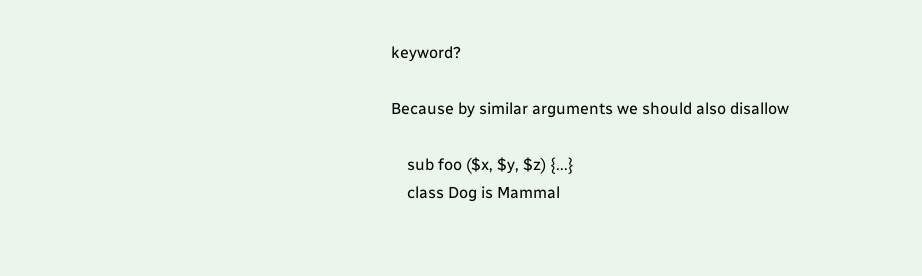keyword?

Because by similar arguments we should also disallow

    sub foo ($x, $y, $z) {...}
    class Dog is Mammal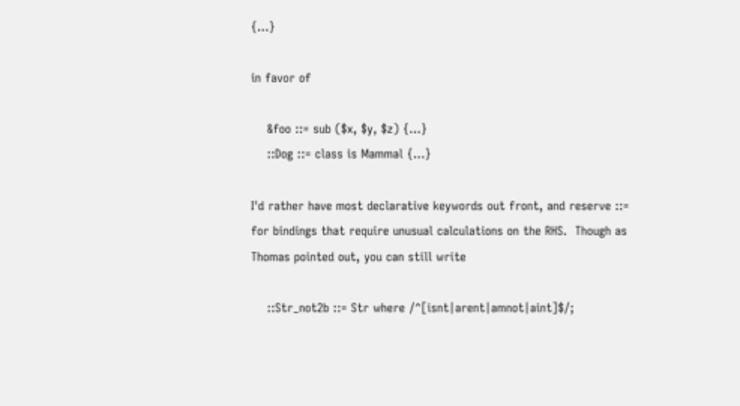{...}

in favor of

    &foo ::= sub ($x, $y, $z) {...}
    ::Dog ::= class is Mammal {...}

I'd rather have most declarative keywords out front, and reserve ::=
for bindings that require unusual calculations on the RHS.  Though as
Thomas pointed out, you can still write

    ::Str_not2b ::= Str where /^[isnt|arent|amnot|aint]$/;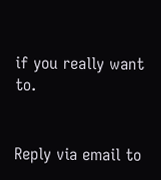if you really want to.


Reply via email to